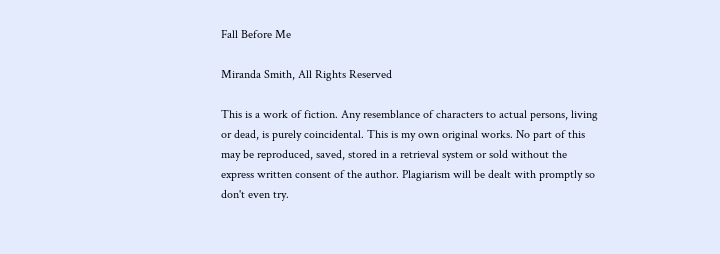Fall Before Me

Miranda Smith, All Rights Reserved

This is a work of fiction. Any resemblance of characters to actual persons, living or dead, is purely coincidental. This is my own original works. No part of this may be reproduced, saved, stored in a retrieval system or sold without the express written consent of the author. Plagiarism will be dealt with promptly so don't even try.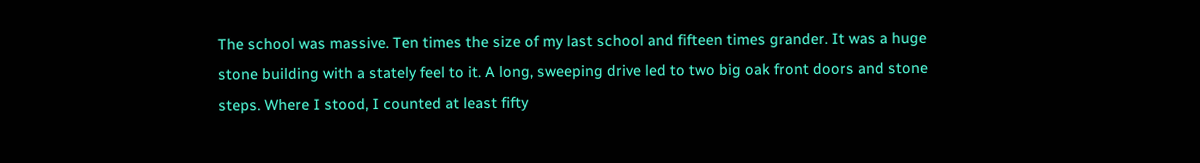The school was massive. Ten times the size of my last school and fifteen times grander. It was a huge stone building with a stately feel to it. A long, sweeping drive led to two big oak front doors and stone steps. Where I stood, I counted at least fifty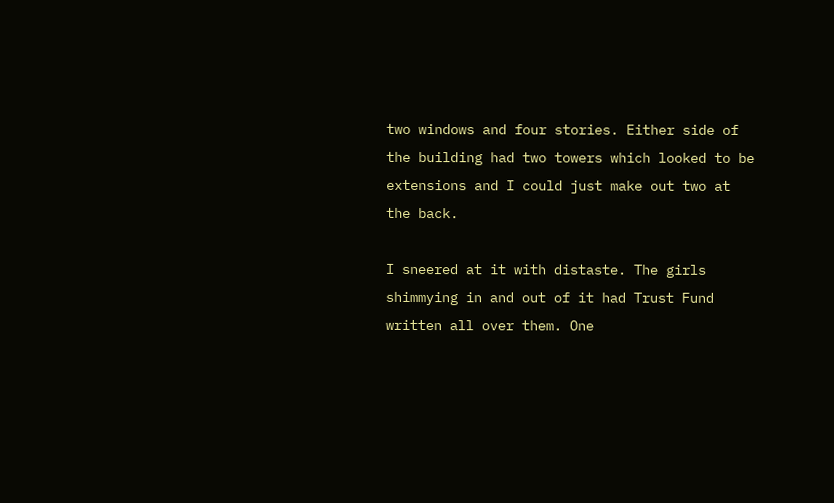two windows and four stories. Either side of the building had two towers which looked to be extensions and I could just make out two at the back.

I sneered at it with distaste. The girls shimmying in and out of it had Trust Fund written all over them. One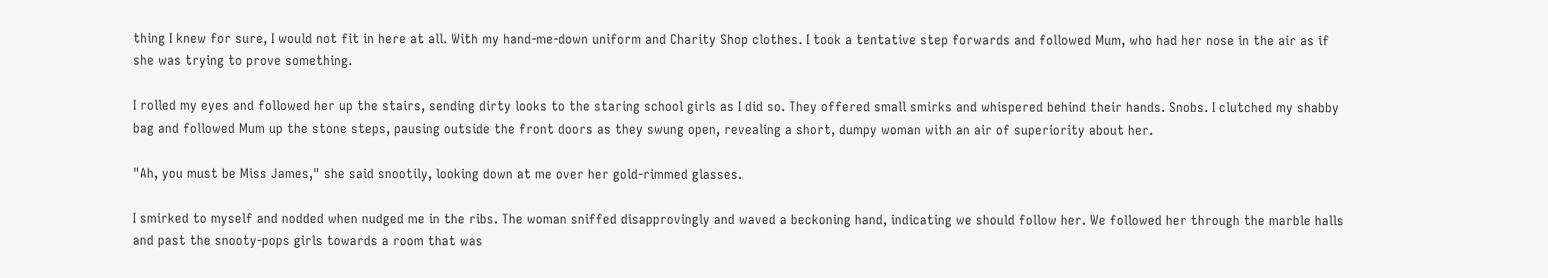thing I knew for sure, I would not fit in here at all. With my hand-me-down uniform and Charity Shop clothes. I took a tentative step forwards and followed Mum, who had her nose in the air as if she was trying to prove something.

I rolled my eyes and followed her up the stairs, sending dirty looks to the staring school girls as I did so. They offered small smirks and whispered behind their hands. Snobs. I clutched my shabby bag and followed Mum up the stone steps, pausing outside the front doors as they swung open, revealing a short, dumpy woman with an air of superiority about her.

"Ah, you must be Miss James," she said snootily, looking down at me over her gold-rimmed glasses.

I smirked to myself and nodded when nudged me in the ribs. The woman sniffed disapprovingly and waved a beckoning hand, indicating we should follow her. We followed her through the marble halls and past the snooty-pops girls towards a room that was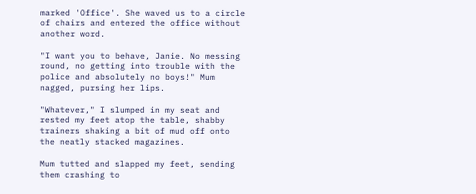marked 'Office'. She waved us to a circle of chairs and entered the office without another word.

"I want you to behave, Janie. No messing round, no getting into trouble with the police and absolutely no boys!" Mum nagged, pursing her lips.

"Whatever," I slumped in my seat and rested my feet atop the table, shabby trainers shaking a bit of mud off onto the neatly stacked magazines.

Mum tutted and slapped my feet, sending them crashing to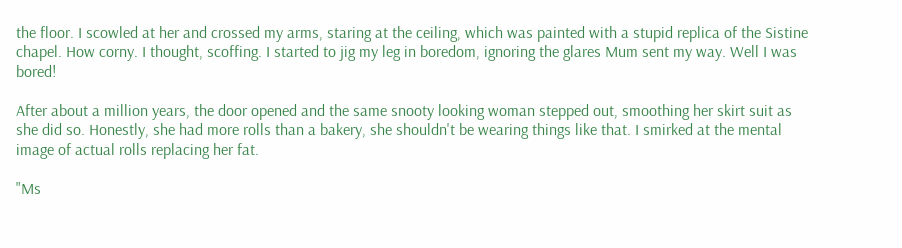the floor. I scowled at her and crossed my arms, staring at the ceiling, which was painted with a stupid replica of the Sistine chapel. How corny. I thought, scoffing. I started to jig my leg in boredom, ignoring the glares Mum sent my way. Well I was bored!

After about a million years, the door opened and the same snooty looking woman stepped out, smoothing her skirt suit as she did so. Honestly, she had more rolls than a bakery, she shouldn't be wearing things like that. I smirked at the mental image of actual rolls replacing her fat.

"Ms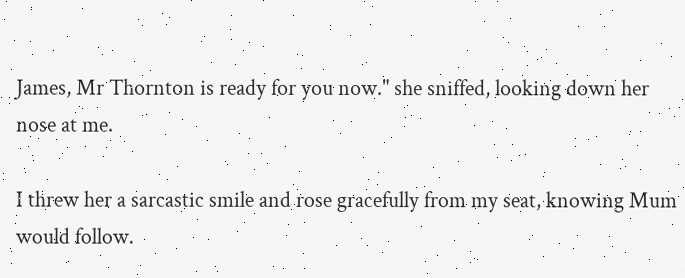James, Mr Thornton is ready for you now." she sniffed, looking down her nose at me.

I threw her a sarcastic smile and rose gracefully from my seat, knowing Mum would follow.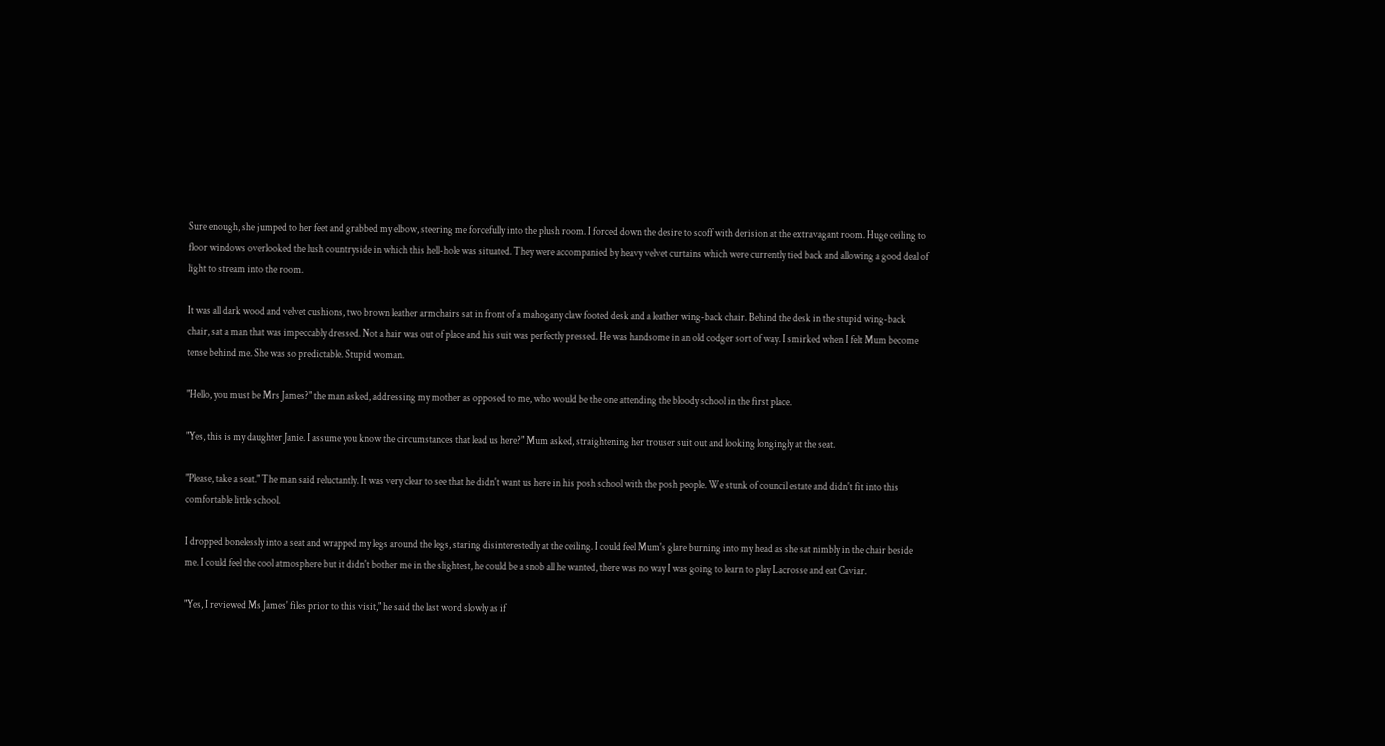Sure enough, she jumped to her feet and grabbed my elbow, steering me forcefully into the plush room. I forced down the desire to scoff with derision at the extravagant room. Huge ceiling to floor windows overlooked the lush countryside in which this hell-hole was situated. They were accompanied by heavy velvet curtains which were currently tied back and allowing a good deal of light to stream into the room.

It was all dark wood and velvet cushions, two brown leather armchairs sat in front of a mahogany claw footed desk and a leather wing-back chair. Behind the desk in the stupid wing-back chair, sat a man that was impeccably dressed. Not a hair was out of place and his suit was perfectly pressed. He was handsome in an old codger sort of way. I smirked when I felt Mum become tense behind me. She was so predictable. Stupid woman.

"Hello, you must be Mrs James?" the man asked, addressing my mother as opposed to me, who would be the one attending the bloody school in the first place.

"Yes, this is my daughter Janie. I assume you know the circumstances that lead us here?" Mum asked, straightening her trouser suit out and looking longingly at the seat.

"Please, take a seat." The man said reluctantly. It was very clear to see that he didn't want us here in his posh school with the posh people. We stunk of council estate and didn't fit into this comfortable little school.

I dropped bonelessly into a seat and wrapped my legs around the legs, staring disinterestedly at the ceiling. I could feel Mum's glare burning into my head as she sat nimbly in the chair beside me. I could feel the cool atmosphere but it didn't bother me in the slightest, he could be a snob all he wanted, there was no way I was going to learn to play Lacrosse and eat Caviar.

"Yes, I reviewed Ms James' files prior to this visit," he said the last word slowly as if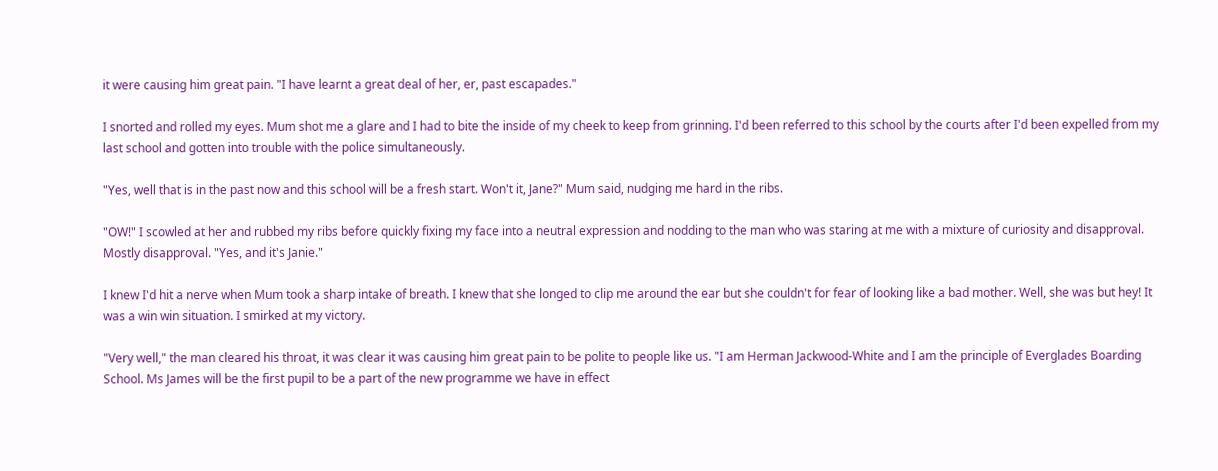it were causing him great pain. "I have learnt a great deal of her, er, past escapades."

I snorted and rolled my eyes. Mum shot me a glare and I had to bite the inside of my cheek to keep from grinning. I'd been referred to this school by the courts after I'd been expelled from my last school and gotten into trouble with the police simultaneously.

"Yes, well that is in the past now and this school will be a fresh start. Won't it, Jane?" Mum said, nudging me hard in the ribs.

"OW!" I scowled at her and rubbed my ribs before quickly fixing my face into a neutral expression and nodding to the man who was staring at me with a mixture of curiosity and disapproval. Mostly disapproval. "Yes, and it's Janie."

I knew I'd hit a nerve when Mum took a sharp intake of breath. I knew that she longed to clip me around the ear but she couldn't for fear of looking like a bad mother. Well, she was but hey! It was a win win situation. I smirked at my victory.

"Very well," the man cleared his throat, it was clear it was causing him great pain to be polite to people like us. "I am Herman Jackwood-White and I am the principle of Everglades Boarding School. Ms James will be the first pupil to be a part of the new programme we have in effect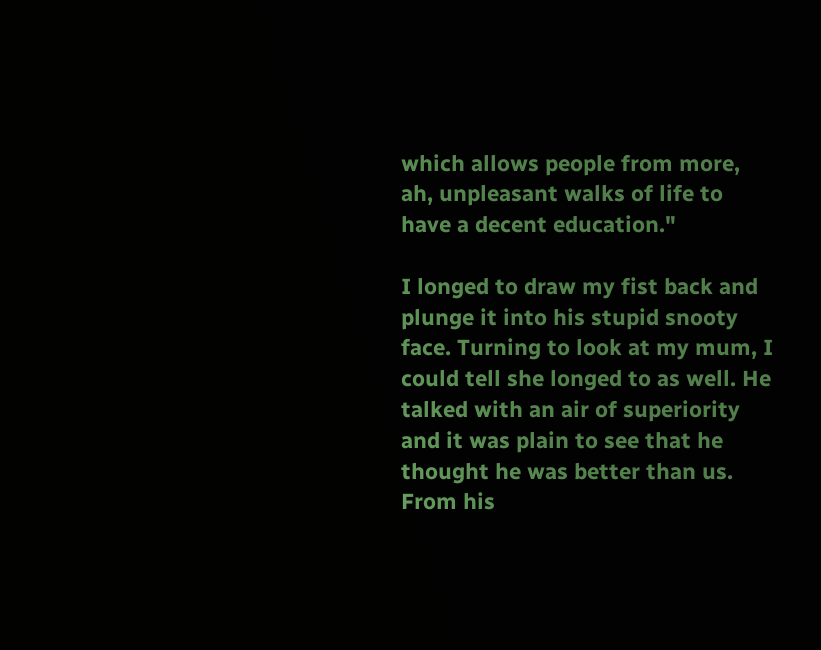which allows people from more, ah, unpleasant walks of life to have a decent education."

I longed to draw my fist back and plunge it into his stupid snooty face. Turning to look at my mum, I could tell she longed to as well. He talked with an air of superiority and it was plain to see that he thought he was better than us. From his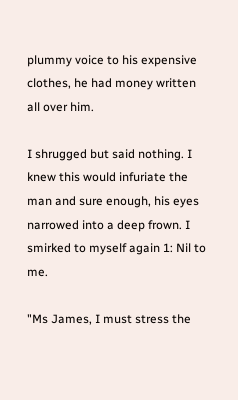plummy voice to his expensive clothes, he had money written all over him.

I shrugged but said nothing. I knew this would infuriate the man and sure enough, his eyes narrowed into a deep frown. I smirked to myself again 1: Nil to me.

"Ms James, I must stress the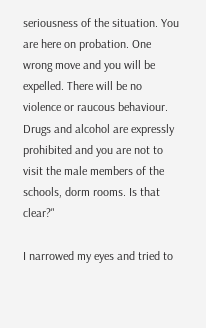seriousness of the situation. You are here on probation. One wrong move and you will be expelled. There will be no violence or raucous behaviour. Drugs and alcohol are expressly prohibited and you are not to visit the male members of the schools, dorm rooms. Is that clear?"

I narrowed my eyes and tried to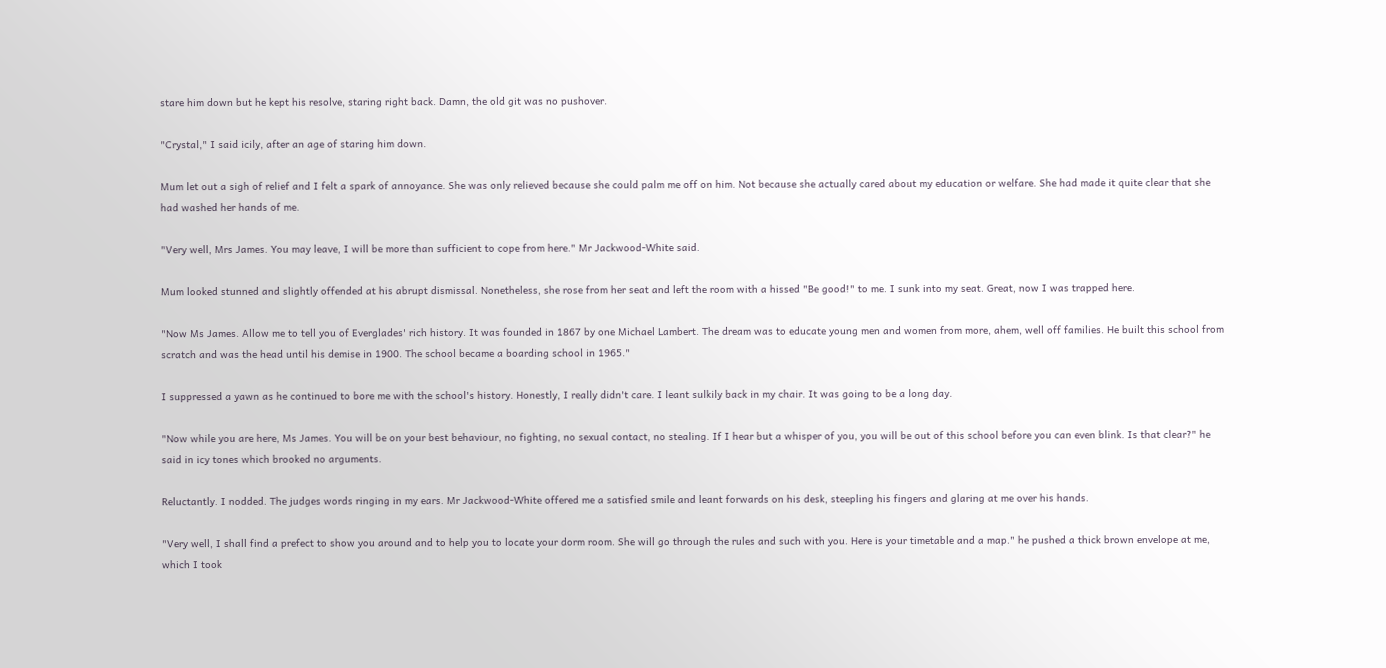stare him down but he kept his resolve, staring right back. Damn, the old git was no pushover.

"Crystal," I said icily, after an age of staring him down.

Mum let out a sigh of relief and I felt a spark of annoyance. She was only relieved because she could palm me off on him. Not because she actually cared about my education or welfare. She had made it quite clear that she had washed her hands of me.

"Very well, Mrs James. You may leave, I will be more than sufficient to cope from here." Mr Jackwood-White said.

Mum looked stunned and slightly offended at his abrupt dismissal. Nonetheless, she rose from her seat and left the room with a hissed "Be good!" to me. I sunk into my seat. Great, now I was trapped here.

"Now Ms James. Allow me to tell you of Everglades' rich history. It was founded in 1867 by one Michael Lambert. The dream was to educate young men and women from more, ahem, well off families. He built this school from scratch and was the head until his demise in 1900. The school became a boarding school in 1965."

I suppressed a yawn as he continued to bore me with the school's history. Honestly, I really didn't care. I leant sulkily back in my chair. It was going to be a long day.

"Now while you are here, Ms James. You will be on your best behaviour, no fighting, no sexual contact, no stealing. If I hear but a whisper of you, you will be out of this school before you can even blink. Is that clear?" he said in icy tones which brooked no arguments.

Reluctantly. I nodded. The judges words ringing in my ears. Mr Jackwood-White offered me a satisfied smile and leant forwards on his desk, steepling his fingers and glaring at me over his hands.

"Very well, I shall find a prefect to show you around and to help you to locate your dorm room. She will go through the rules and such with you. Here is your timetable and a map." he pushed a thick brown envelope at me, which I took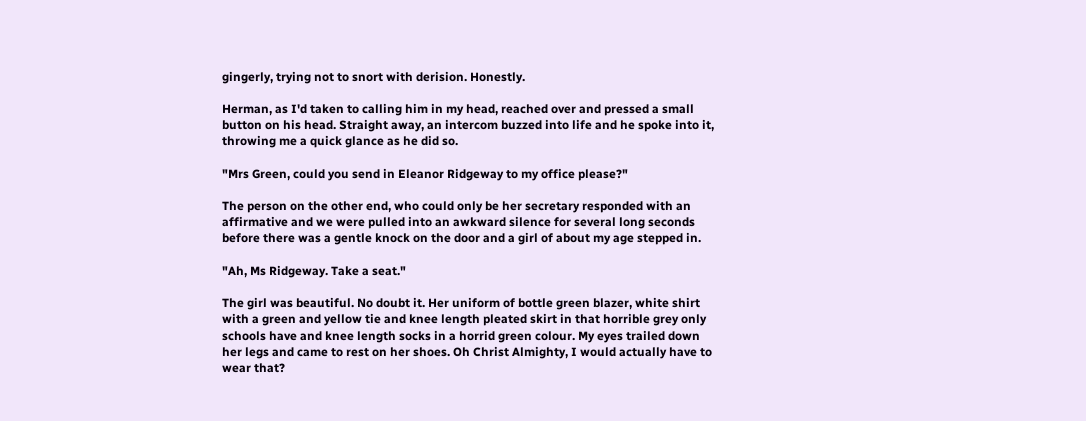gingerly, trying not to snort with derision. Honestly.

Herman, as I'd taken to calling him in my head, reached over and pressed a small button on his head. Straight away, an intercom buzzed into life and he spoke into it, throwing me a quick glance as he did so.

"Mrs Green, could you send in Eleanor Ridgeway to my office please?"

The person on the other end, who could only be her secretary responded with an affirmative and we were pulled into an awkward silence for several long seconds before there was a gentle knock on the door and a girl of about my age stepped in.

"Ah, Ms Ridgeway. Take a seat."

The girl was beautiful. No doubt it. Her uniform of bottle green blazer, white shirt with a green and yellow tie and knee length pleated skirt in that horrible grey only schools have and knee length socks in a horrid green colour. My eyes trailed down her legs and came to rest on her shoes. Oh Christ Almighty, I would actually have to wear that?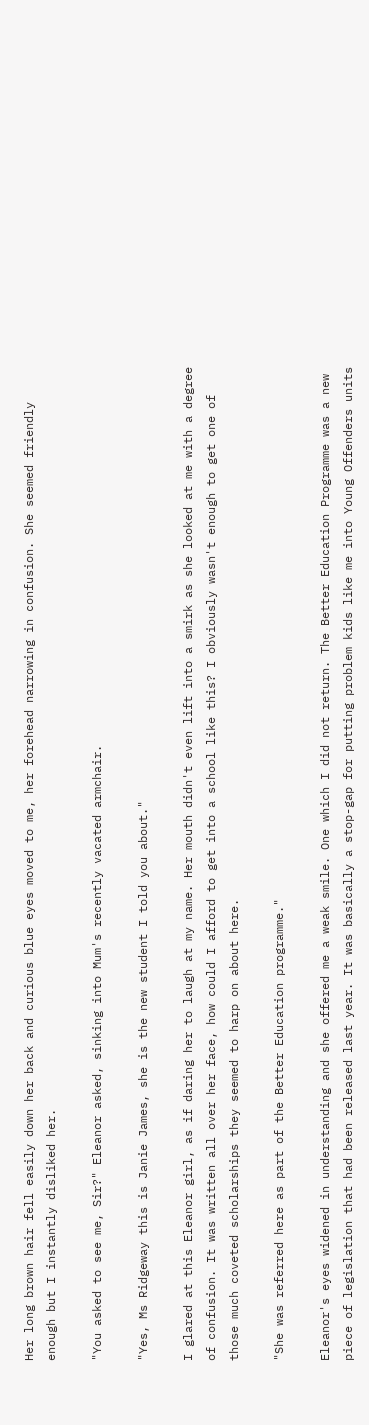Her long brown hair fell easily down her back and curious blue eyes moved to me, her forehead narrowing in confusion. She seemed friendly enough but I instantly disliked her.

"You asked to see me, Sir?" Eleanor asked, sinking into Mum's recently vacated armchair.

"Yes, Ms Ridgeway this is Janie James, she is the new student I told you about."

I glared at this Eleanor girl, as if daring her to laugh at my name. Her mouth didn't even lift into a smirk as she looked at me with a degree of confusion. It was written all over her face, how could I afford to get into a school like this? I obviously wasn't enough to get one of those much coveted scholarships they seemed to harp on about here.

"She was referred here as part of the Better Education programme."

Eleanor's eyes widened in understanding and she offered me a weak smile. One which I did not return. The Better Education Programme was a new piece of legislation that had been released last year. It was basically a stop-gap for putting problem kids like me into Young Offenders units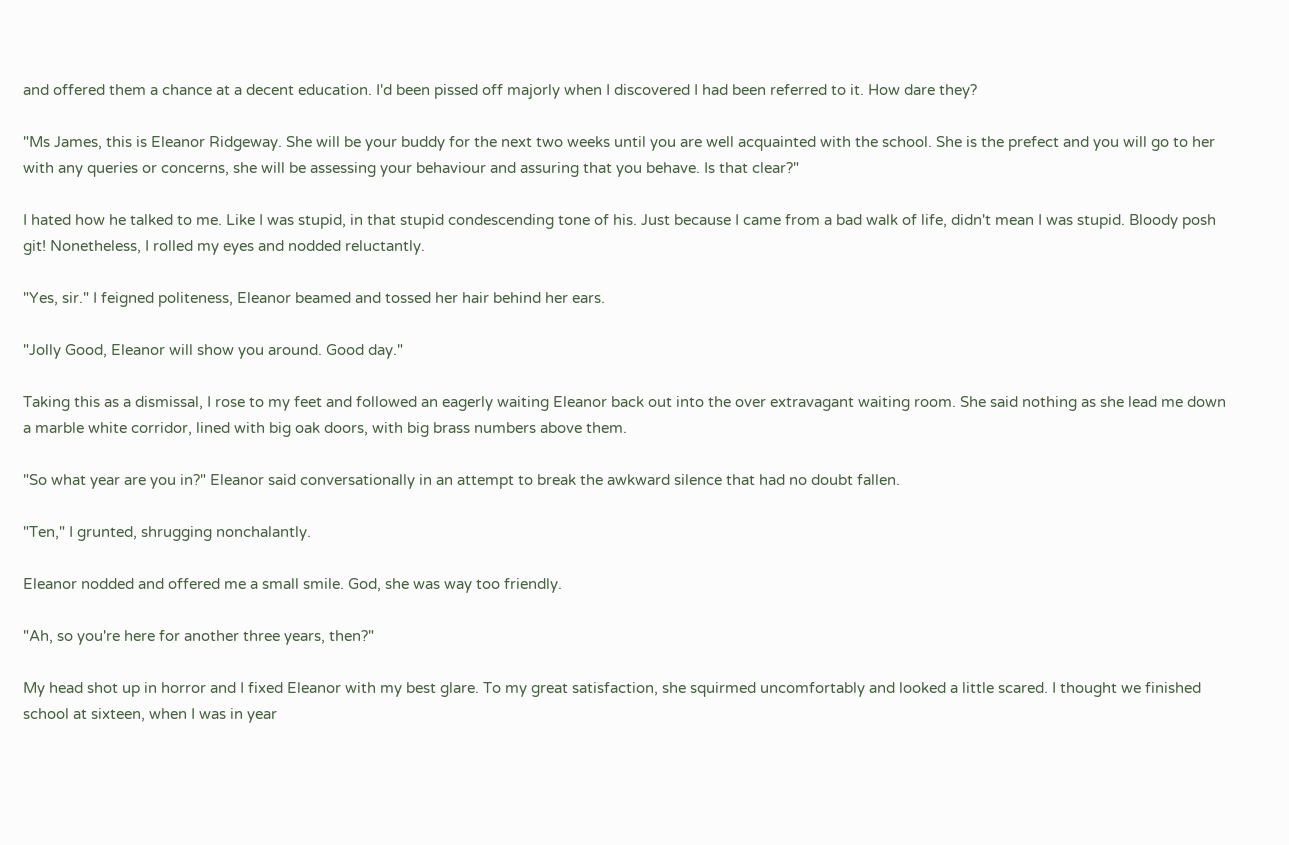and offered them a chance at a decent education. I'd been pissed off majorly when I discovered I had been referred to it. How dare they?

"Ms James, this is Eleanor Ridgeway. She will be your buddy for the next two weeks until you are well acquainted with the school. She is the prefect and you will go to her with any queries or concerns, she will be assessing your behaviour and assuring that you behave. Is that clear?"

I hated how he talked to me. Like I was stupid, in that stupid condescending tone of his. Just because I came from a bad walk of life, didn't mean I was stupid. Bloody posh git! Nonetheless, I rolled my eyes and nodded reluctantly.

"Yes, sir." I feigned politeness, Eleanor beamed and tossed her hair behind her ears.

"Jolly Good, Eleanor will show you around. Good day."

Taking this as a dismissal, I rose to my feet and followed an eagerly waiting Eleanor back out into the over extravagant waiting room. She said nothing as she lead me down a marble white corridor, lined with big oak doors, with big brass numbers above them.

"So what year are you in?" Eleanor said conversationally in an attempt to break the awkward silence that had no doubt fallen.

"Ten," I grunted, shrugging nonchalantly.

Eleanor nodded and offered me a small smile. God, she was way too friendly.

"Ah, so you're here for another three years, then?"

My head shot up in horror and I fixed Eleanor with my best glare. To my great satisfaction, she squirmed uncomfortably and looked a little scared. I thought we finished school at sixteen, when I was in year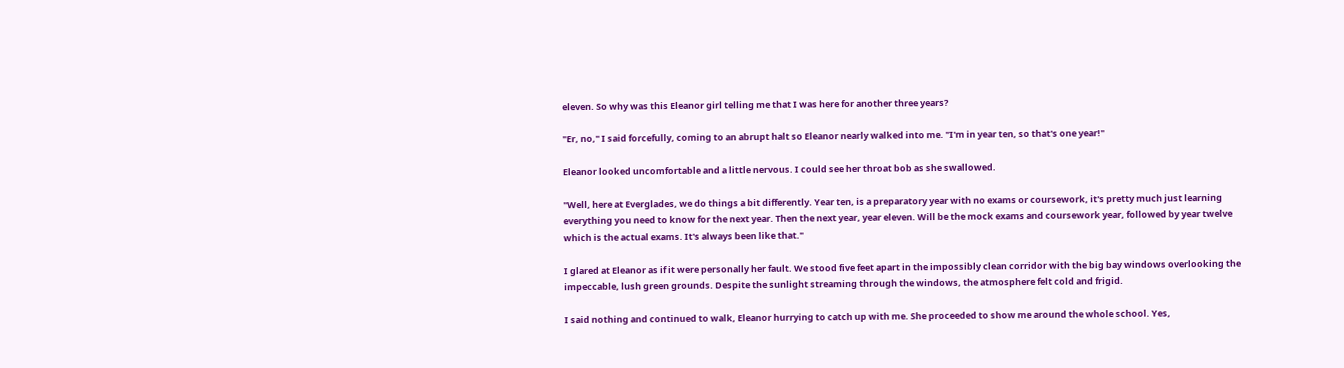eleven. So why was this Eleanor girl telling me that I was here for another three years?

"Er, no," I said forcefully, coming to an abrupt halt so Eleanor nearly walked into me. "I'm in year ten, so that's one year!"

Eleanor looked uncomfortable and a little nervous. I could see her throat bob as she swallowed.

"Well, here at Everglades, we do things a bit differently. Year ten, is a preparatory year with no exams or coursework, it's pretty much just learning everything you need to know for the next year. Then the next year, year eleven. Will be the mock exams and coursework year, followed by year twelve which is the actual exams. It's always been like that."

I glared at Eleanor as if it were personally her fault. We stood five feet apart in the impossibly clean corridor with the big bay windows overlooking the impeccable, lush green grounds. Despite the sunlight streaming through the windows, the atmosphere felt cold and frigid.

I said nothing and continued to walk, Eleanor hurrying to catch up with me. She proceeded to show me around the whole school. Yes,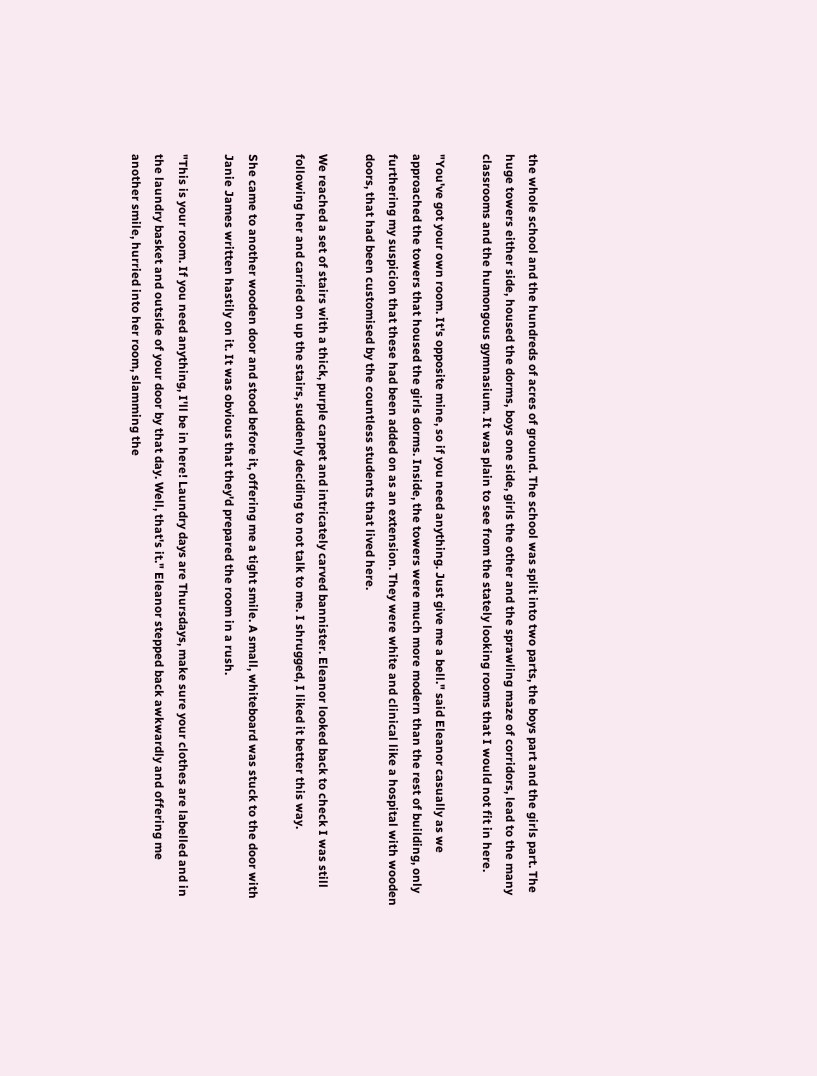the whole school and the hundreds of acres of ground. The school was split into two parts, the boys part and the girls part. The huge towers either side, housed the dorms, boys one side, girls the other and the sprawling maze of corridors, lead to the many classrooms and the humongous gymnasium. It was plain to see from the stately looking rooms that I would not fit in here.

"You've got your own room. It's opposite mine, so if you need anything. Just give me a bell." said Eleanor casually as we approached the towers that housed the girls dorms. Inside, the towers were much more modern than the rest of building, only furthering my suspicion that these had been added on as an extension. They were white and clinical like a hospital with wooden doors, that had been customised by the countless students that lived here.

We reached a set of stairs with a thick, purple carpet and intricately carved bannister. Eleanor looked back to check I was still following her and carried on up the stairs, suddenly deciding to not talk to me. I shrugged, I liked it better this way.

She came to another wooden door and stood before it, offering me a tight smile. A small, whiteboard was stuck to the door with Janie James written hastily on it. It was obvious that they'd prepared the room in a rush.

"This is your room. If you need anything, I'll be in here! Laundry days are Thursdays, make sure your clothes are labelled and in the laundry basket and outside of your door by that day. Well, that's it." Eleanor stepped back awkwardly and offering me another smile, hurried into her room, slamming the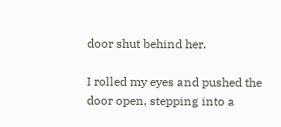door shut behind her.

I rolled my eyes and pushed the door open, stepping into a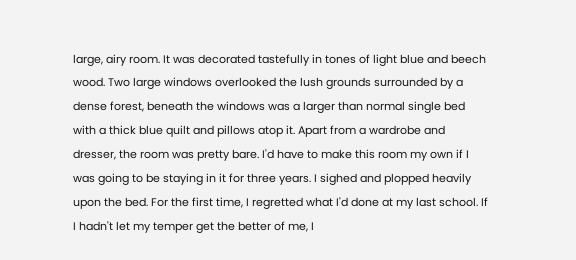large, airy room. It was decorated tastefully in tones of light blue and beech wood. Two large windows overlooked the lush grounds surrounded by a dense forest, beneath the windows was a larger than normal single bed with a thick blue quilt and pillows atop it. Apart from a wardrobe and dresser, the room was pretty bare. I'd have to make this room my own if I was going to be staying in it for three years. I sighed and plopped heavily upon the bed. For the first time, I regretted what I'd done at my last school. If I hadn't let my temper get the better of me, I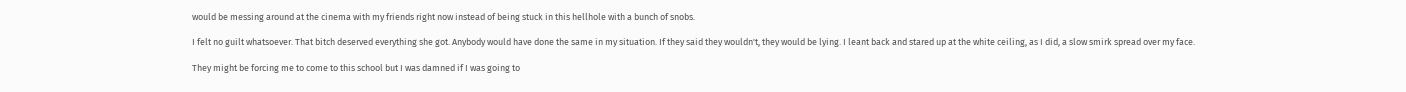would be messing around at the cinema with my friends right now instead of being stuck in this hellhole with a bunch of snobs.

I felt no guilt whatsoever. That bitch deserved everything she got. Anybody would have done the same in my situation. If they said they wouldn't, they would be lying. I leant back and stared up at the white ceiling, as I did, a slow smirk spread over my face.

They might be forcing me to come to this school but I was damned if I was going to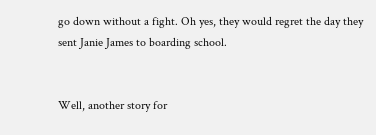go down without a fight. Oh yes, they would regret the day they sent Janie James to boarding school.


Well, another story for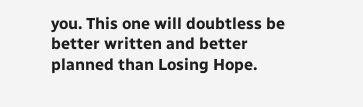you. This one will doubtless be better written and better planned than Losing Hope.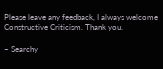Please leave any feedback, I always welcome Constructive Criticism. Thank you.

~ Searchy